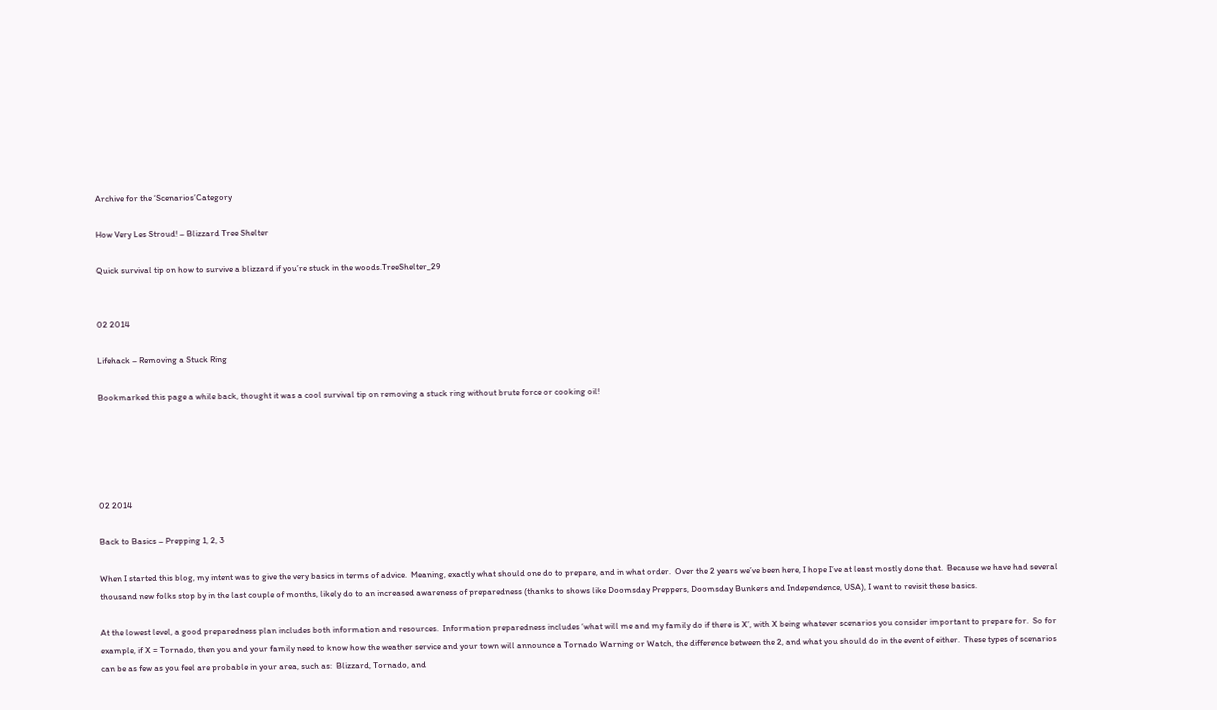Archive for the ‘Scenarios’Category

How Very Les Stroud! – Blizzard Tree Shelter

Quick survival tip on how to survive a blizzard if you’re stuck in the woods.TreeShelter_29


02 2014

Lifehack – Removing a Stuck Ring

Bookmarked this page a while back, thought it was a cool survival tip on removing a stuck ring without brute force or cooking oil!





02 2014

Back to Basics – Prepping 1, 2, 3

When I started this blog, my intent was to give the very basics in terms of advice.  Meaning, exactly what should one do to prepare, and in what order.  Over the 2 years we’ve been here, I hope I’ve at least mostly done that.  Because we have had several thousand new folks stop by in the last couple of months, likely do to an increased awareness of preparedness (thanks to shows like Doomsday Preppers, Doomsday Bunkers and Independence, USA), I want to revisit these basics.

At the lowest level, a good preparedness plan includes both information and resources.  Information preparedness includes ‘what will me and my family do if there is X’, with X being whatever scenarios you consider important to prepare for.  So for example, if X = Tornado, then you and your family need to know how the weather service and your town will announce a Tornado Warning or Watch, the difference between the 2, and what you should do in the event of either.  These types of scenarios can be as few as you feel are probable in your area, such as:  Blizzard, Tornado, and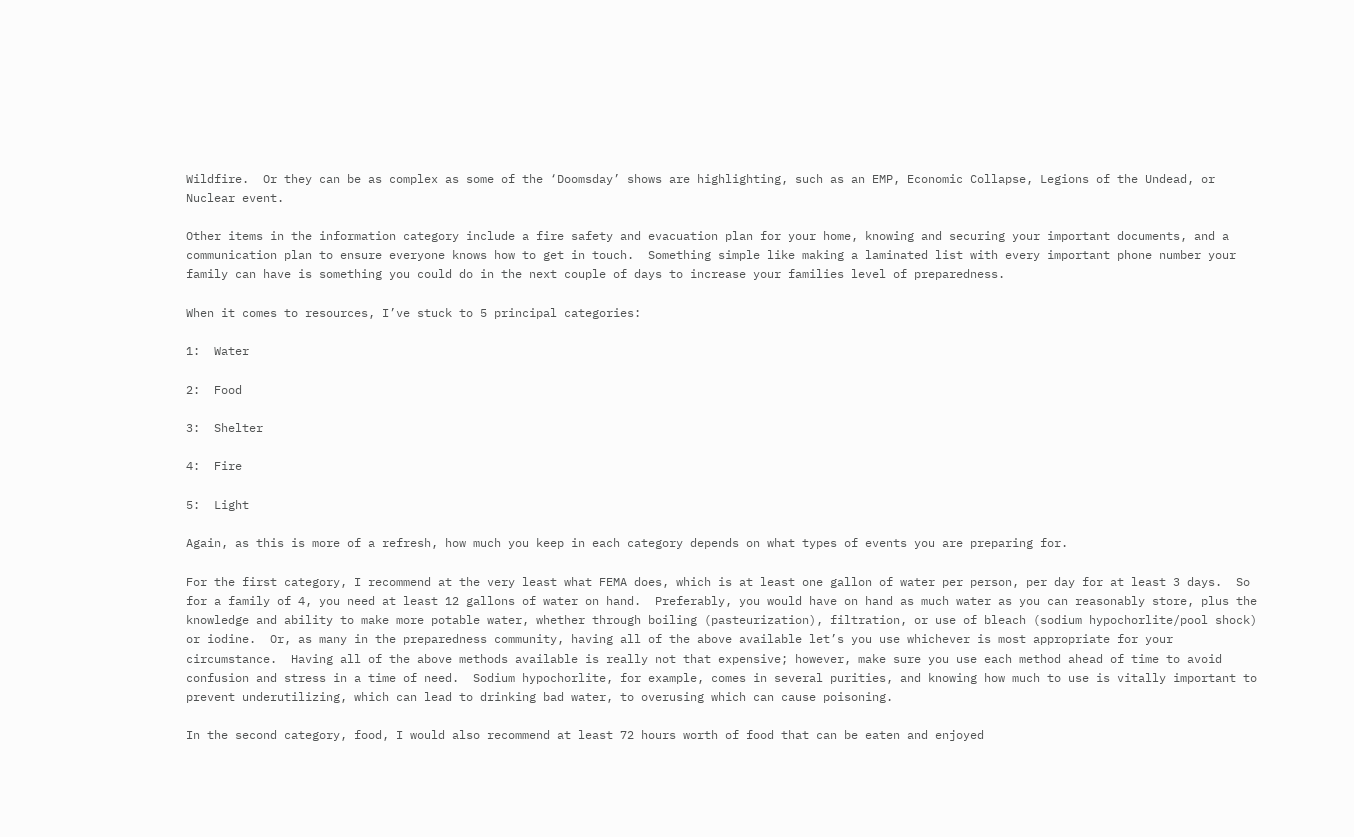Wildfire.  Or they can be as complex as some of the ‘Doomsday’ shows are highlighting, such as an EMP, Economic Collapse, Legions of the Undead, or Nuclear event.

Other items in the information category include a fire safety and evacuation plan for your home, knowing and securing your important documents, and a communication plan to ensure everyone knows how to get in touch.  Something simple like making a laminated list with every important phone number your family can have is something you could do in the next couple of days to increase your families level of preparedness.

When it comes to resources, I’ve stuck to 5 principal categories:

1:  Water

2:  Food

3:  Shelter

4:  Fire

5:  Light

Again, as this is more of a refresh, how much you keep in each category depends on what types of events you are preparing for.

For the first category, I recommend at the very least what FEMA does, which is at least one gallon of water per person, per day for at least 3 days.  So for a family of 4, you need at least 12 gallons of water on hand.  Preferably, you would have on hand as much water as you can reasonably store, plus the knowledge and ability to make more potable water, whether through boiling (pasteurization), filtration, or use of bleach (sodium hypochorlite/pool shock) or iodine.  Or, as many in the preparedness community, having all of the above available let’s you use whichever is most appropriate for your circumstance.  Having all of the above methods available is really not that expensive; however, make sure you use each method ahead of time to avoid confusion and stress in a time of need.  Sodium hypochorlite, for example, comes in several purities, and knowing how much to use is vitally important to prevent underutilizing, which can lead to drinking bad water, to overusing which can cause poisoning.

In the second category, food, I would also recommend at least 72 hours worth of food that can be eaten and enjoyed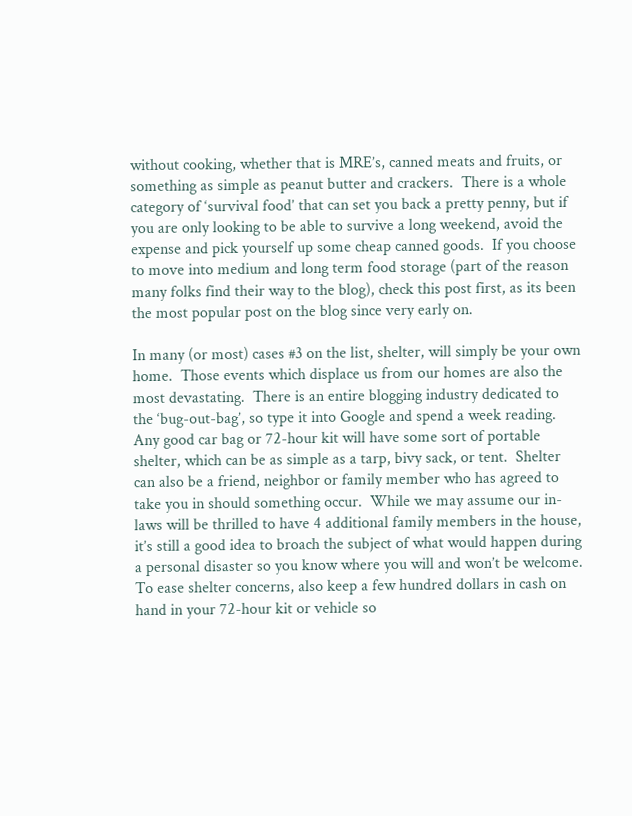without cooking, whether that is MRE’s, canned meats and fruits, or something as simple as peanut butter and crackers.  There is a whole category of ‘survival food’ that can set you back a pretty penny, but if you are only looking to be able to survive a long weekend, avoid the expense and pick yourself up some cheap canned goods.  If you choose to move into medium and long term food storage (part of the reason many folks find their way to the blog), check this post first, as its been the most popular post on the blog since very early on.

In many (or most) cases #3 on the list, shelter, will simply be your own home.  Those events which displace us from our homes are also the most devastating.  There is an entire blogging industry dedicated to the ‘bug-out-bag’, so type it into Google and spend a week reading.  Any good car bag or 72-hour kit will have some sort of portable shelter, which can be as simple as a tarp, bivy sack, or tent.  Shelter can also be a friend, neighbor or family member who has agreed to take you in should something occur.  While we may assume our in-laws will be thrilled to have 4 additional family members in the house, it’s still a good idea to broach the subject of what would happen during a personal disaster so you know where you will and won’t be welcome.  To ease shelter concerns, also keep a few hundred dollars in cash on hand in your 72-hour kit or vehicle so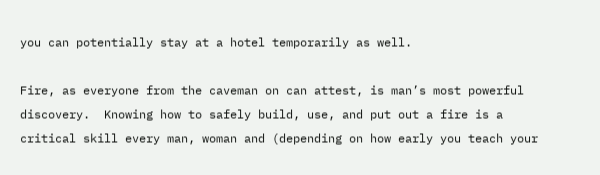you can potentially stay at a hotel temporarily as well.

Fire, as everyone from the caveman on can attest, is man’s most powerful discovery.  Knowing how to safely build, use, and put out a fire is a critical skill every man, woman and (depending on how early you teach your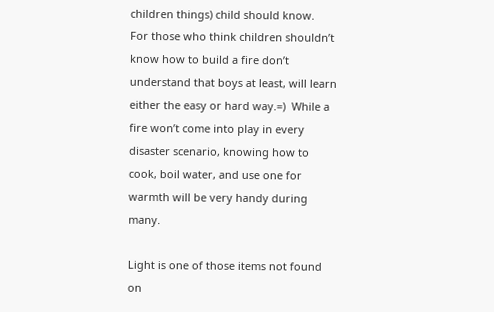children things) child should know.  For those who think children shouldn’t know how to build a fire don’t understand that boys at least, will learn either the easy or hard way.=)  While a fire won’t come into play in every disaster scenario, knowing how to cook, boil water, and use one for warmth will be very handy during many.

Light is one of those items not found on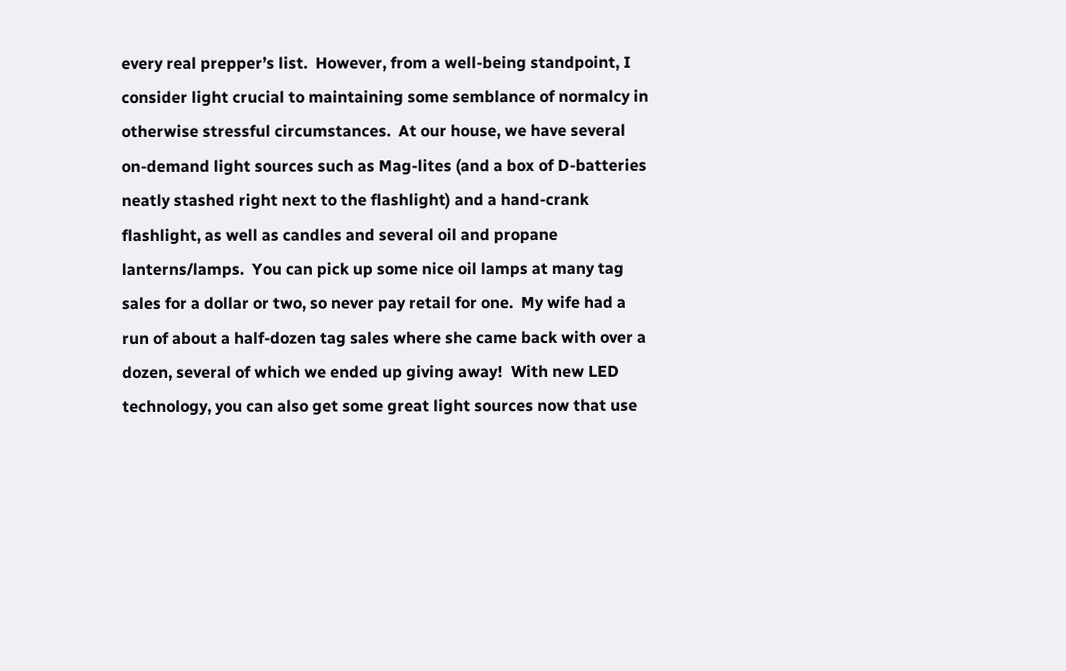every real prepper’s list.  However, from a well-being standpoint, I consider light crucial to maintaining some semblance of normalcy in otherwise stressful circumstances.  At our house, we have several on-demand light sources such as Mag-lites (and a box of D-batteries neatly stashed right next to the flashlight) and a hand-crank flashlight, as well as candles and several oil and propane lanterns/lamps.  You can pick up some nice oil lamps at many tag sales for a dollar or two, so never pay retail for one.  My wife had a run of about a half-dozen tag sales where she came back with over a dozen, several of which we ended up giving away!  With new LED technology, you can also get some great light sources now that use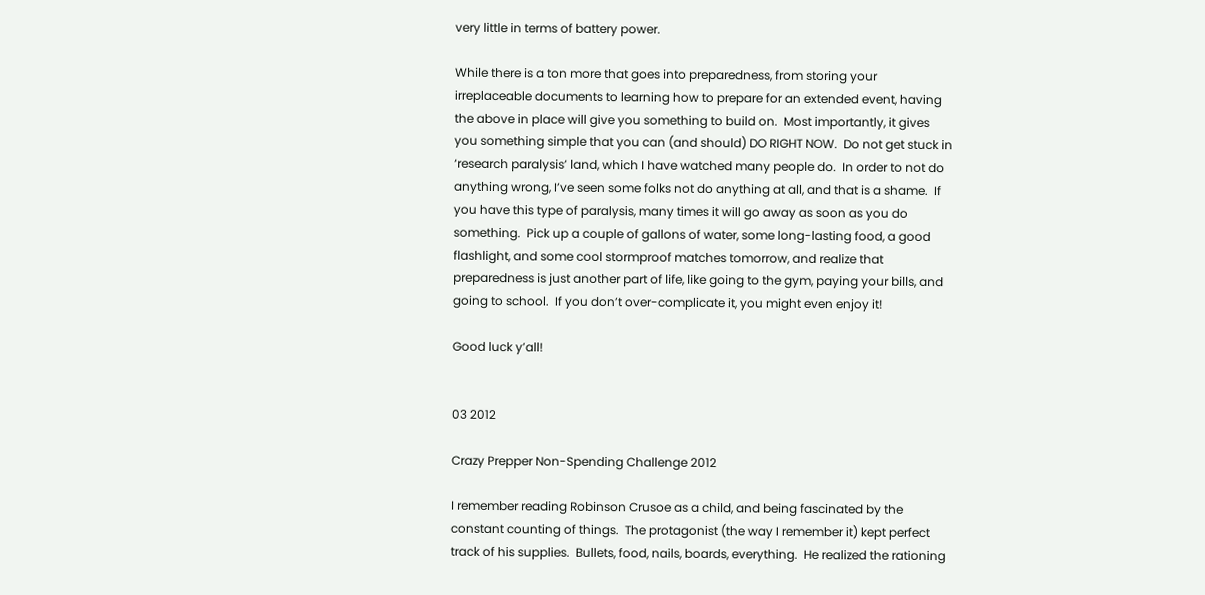very little in terms of battery power.

While there is a ton more that goes into preparedness, from storing your irreplaceable documents to learning how to prepare for an extended event, having the above in place will give you something to build on.  Most importantly, it gives you something simple that you can (and should) DO RIGHT NOW.  Do not get stuck in ‘research paralysis’ land, which I have watched many people do.  In order to not do anything wrong, I’ve seen some folks not do anything at all, and that is a shame.  If you have this type of paralysis, many times it will go away as soon as you do something.  Pick up a couple of gallons of water, some long-lasting food, a good flashlight, and some cool stormproof matches tomorrow, and realize that preparedness is just another part of life, like going to the gym, paying your bills, and going to school.  If you don’t over-complicate it, you might even enjoy it!

Good luck y’all!


03 2012

Crazy Prepper Non-Spending Challenge 2012

I remember reading Robinson Crusoe as a child, and being fascinated by the constant counting of things.  The protagonist (the way I remember it) kept perfect track of his supplies.  Bullets, food, nails, boards, everything.  He realized the rationing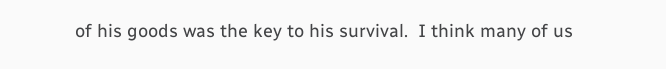of his goods was the key to his survival.  I think many of us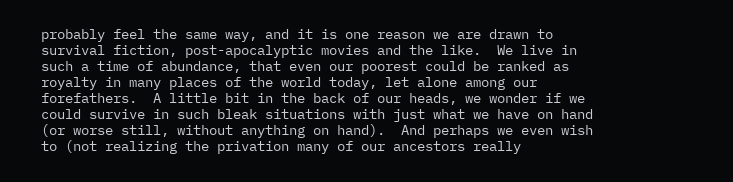probably feel the same way, and it is one reason we are drawn to survival fiction, post-apocalyptic movies and the like.  We live in such a time of abundance, that even our poorest could be ranked as royalty in many places of the world today, let alone among our forefathers.  A little bit in the back of our heads, we wonder if we could survive in such bleak situations with just what we have on hand (or worse still, without anything on hand).  And perhaps we even wish to (not realizing the privation many of our ancestors really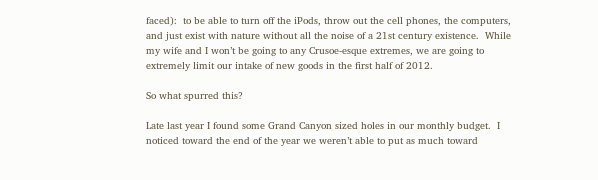faced):  to be able to turn off the iPods, throw out the cell phones, the computers, and just exist with nature without all the noise of a 21st century existence.  While my wife and I won’t be going to any Crusoe-esque extremes, we are going to extremely limit our intake of new goods in the first half of 2012.

So what spurred this?

Late last year I found some Grand Canyon sized holes in our monthly budget.  I noticed toward the end of the year we weren’t able to put as much toward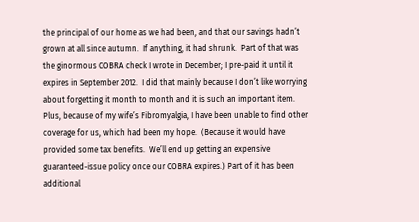the principal of our home as we had been, and that our savings hadn’t grown at all since autumn.  If anything, it had shrunk.  Part of that was the ginormous COBRA check I wrote in December; I pre-paid it until it expires in September 2012.  I did that mainly because I don’t like worrying about forgetting it month to month and it is such an important item.   Plus, because of my wife’s Fibromyalgia, I have been unable to find other coverage for us, which had been my hope.  (Because it would have provided some tax benefits.  We’ll end up getting an expensive guaranteed-issue policy once our COBRA expires.) Part of it has been additional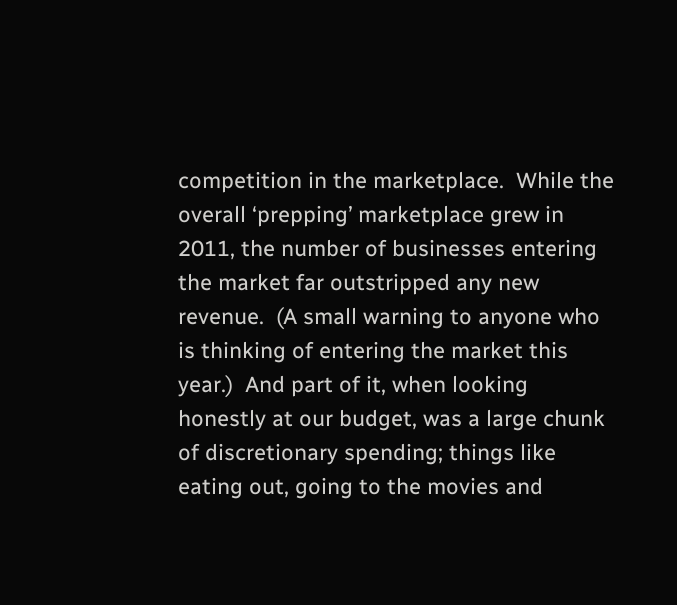competition in the marketplace.  While the overall ‘prepping’ marketplace grew in 2011, the number of businesses entering the market far outstripped any new revenue.  (A small warning to anyone who is thinking of entering the market this year.)  And part of it, when looking honestly at our budget, was a large chunk of discretionary spending; things like eating out, going to the movies and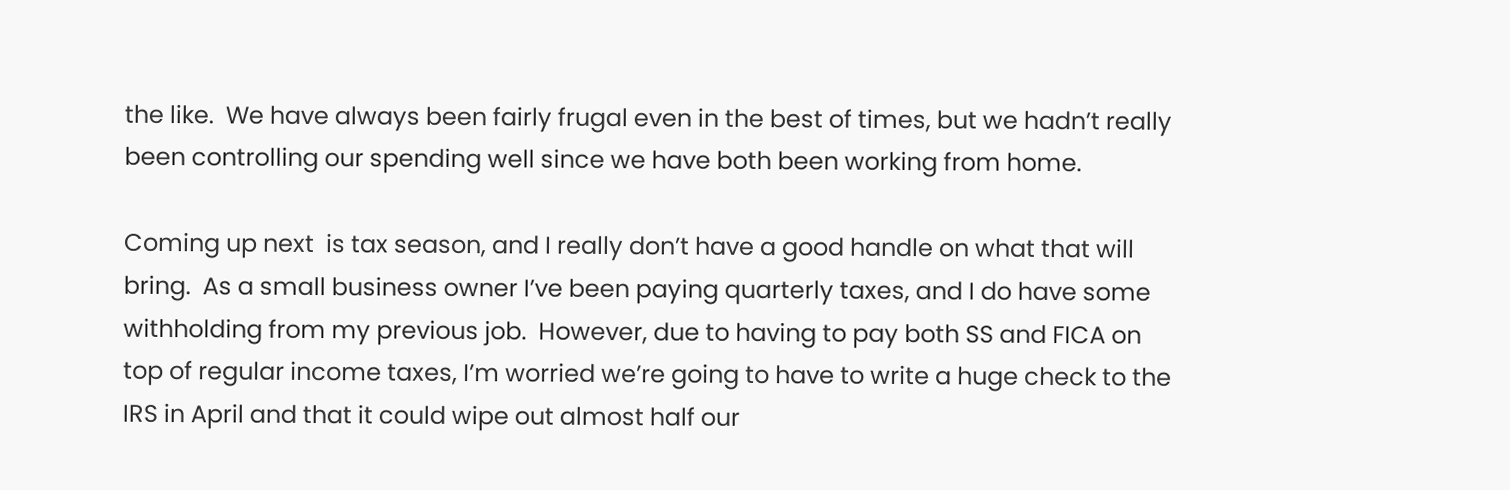the like.  We have always been fairly frugal even in the best of times, but we hadn’t really been controlling our spending well since we have both been working from home.

Coming up next  is tax season, and I really don’t have a good handle on what that will bring.  As a small business owner I’ve been paying quarterly taxes, and I do have some withholding from my previous job.  However, due to having to pay both SS and FICA on top of regular income taxes, I’m worried we’re going to have to write a huge check to the IRS in April and that it could wipe out almost half our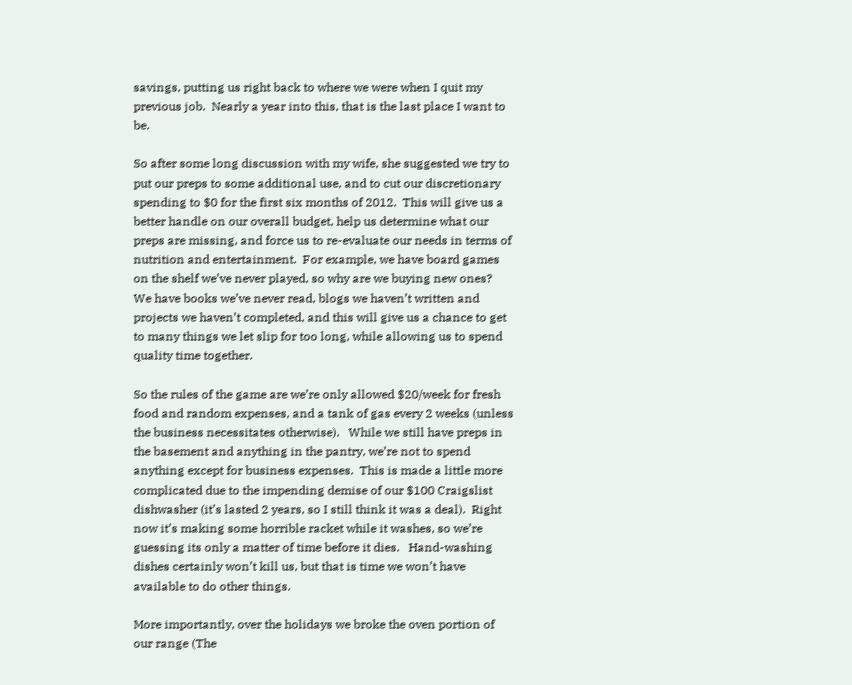savings, putting us right back to where we were when I quit my previous job.  Nearly a year into this, that is the last place I want to be.

So after some long discussion with my wife, she suggested we try to put our preps to some additional use, and to cut our discretionary spending to $0 for the first six months of 2012.  This will give us a better handle on our overall budget, help us determine what our preps are missing, and force us to re-evaluate our needs in terms of nutrition and entertainment.  For example, we have board games on the shelf we’ve never played, so why are we buying new ones?  We have books we’ve never read, blogs we haven’t written and projects we haven’t completed, and this will give us a chance to get to many things we let slip for too long, while allowing us to spend quality time together.

So the rules of the game are we’re only allowed $20/week for fresh food and random expenses, and a tank of gas every 2 weeks (unless the business necessitates otherwise).   While we still have preps in the basement and anything in the pantry, we’re not to spend anything except for business expenses.  This is made a little more complicated due to the impending demise of our $100 Craigslist dishwasher (it’s lasted 2 years, so I still think it was a deal).  Right now it’s making some horrible racket while it washes, so we’re guessing its only a matter of time before it dies.   Hand-washing dishes certainly won’t kill us, but that is time we won’t have available to do other things.

More importantly, over the holidays we broke the oven portion of our range (The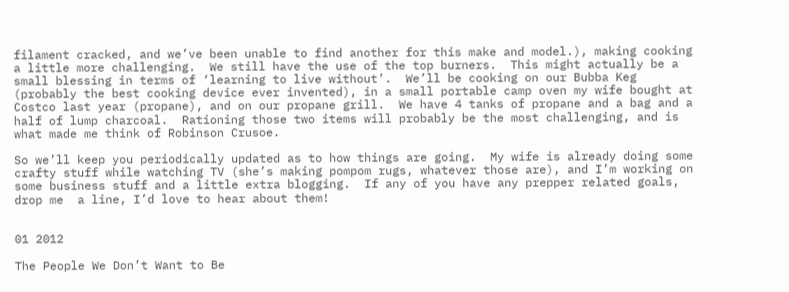filament cracked, and we’ve been unable to find another for this make and model.), making cooking a little more challenging.  We still have the use of the top burners.  This might actually be a small blessing in terms of ‘learning to live without’.  We’ll be cooking on our Bubba Keg (probably the best cooking device ever invented), in a small portable camp oven my wife bought at Costco last year (propane), and on our propane grill.  We have 4 tanks of propane and a bag and a half of lump charcoal.  Rationing those two items will probably be the most challenging, and is what made me think of Robinson Crusoe.

So we’ll keep you periodically updated as to how things are going.  My wife is already doing some crafty stuff while watching TV (she’s making pompom rugs, whatever those are), and I’m working on some business stuff and a little extra blogging.  If any of you have any prepper related goals, drop me  a line, I’d love to hear about them!


01 2012

The People We Don’t Want to Be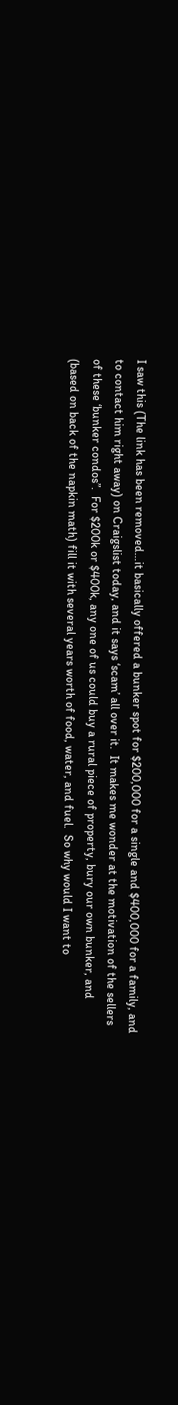I saw this (The link has been removed…it basically offered a bunker spot for $200,000 for a single and $400,000 for a family, and to contact him right away) on Craigslist today, and it says ‘scam’ all over it.  It makes me wonder at the motivation of the sellers of these ‘bunker condos”.  For $200k or $400k, any one of us could buy a rural piece of property, bury our own bunker, and (based on back of the napkin math) fill it with several years worth of food, water, and fuel.  So why would I want to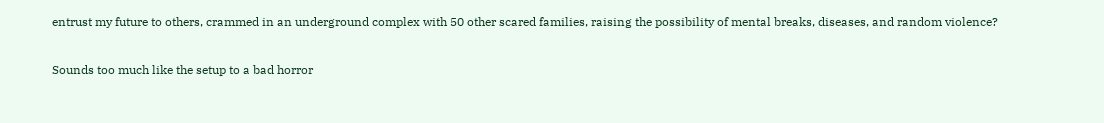entrust my future to others, crammed in an underground complex with 50 other scared families, raising the possibility of mental breaks, diseases, and random violence?

Sounds too much like the setup to a bad horror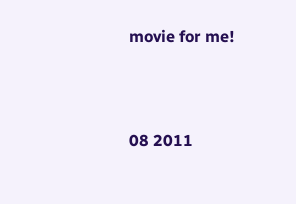movie for me!




08 2011